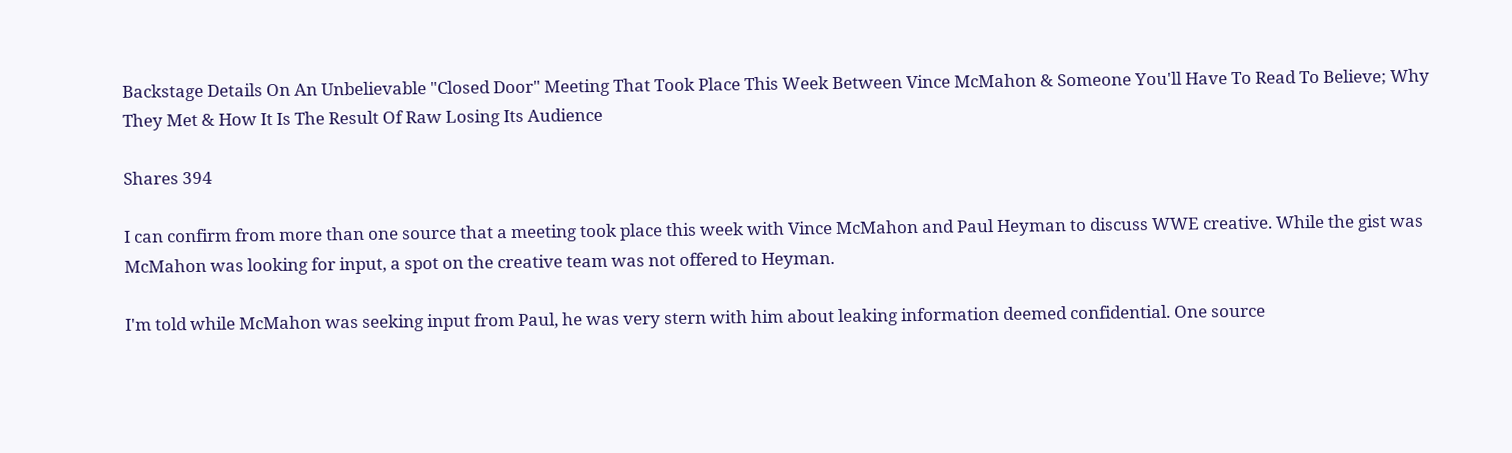Backstage Details On An Unbelievable "Closed Door" Meeting That Took Place This Week Between Vince McMahon & Someone You'll Have To Read To Believe; Why They Met & How It Is The Result Of Raw Losing Its Audience

Shares 394

I can confirm from more than one source that a meeting took place this week with Vince McMahon and Paul Heyman to discuss WWE creative. While the gist was McMahon was looking for input, a spot on the creative team was not offered to Heyman.

I'm told while McMahon was seeking input from Paul, he was very stern with him about leaking information deemed confidential. One source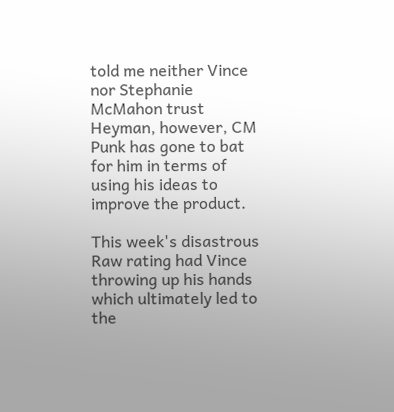told me neither Vince nor Stephanie McMahon trust Heyman, however, CM Punk has gone to bat for him in terms of using his ideas to improve the product.

This week's disastrous Raw rating had Vince throwing up his hands which ultimately led to the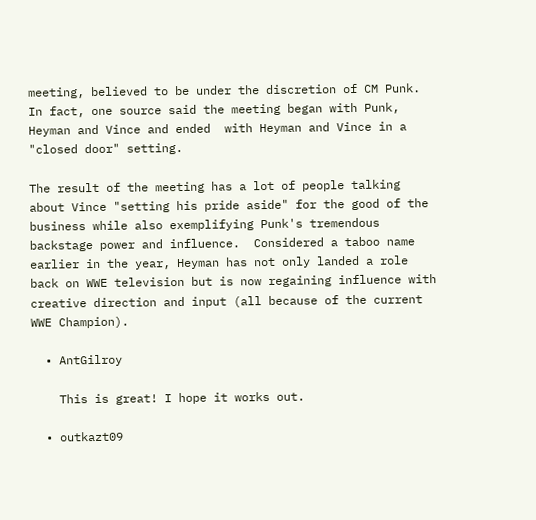meeting, believed to be under the discretion of CM Punk. In fact, one source said the meeting began with Punk, Heyman and Vince and ended  with Heyman and Vince in a "closed door" setting.

The result of the meeting has a lot of people talking about Vince "setting his pride aside" for the good of the business while also exemplifying Punk's tremendous backstage power and influence.  Considered a taboo name earlier in the year, Heyman has not only landed a role back on WWE television but is now regaining influence with creative direction and input (all because of the current WWE Champion).

  • AntGilroy

    This is great! I hope it works out.

  • outkazt09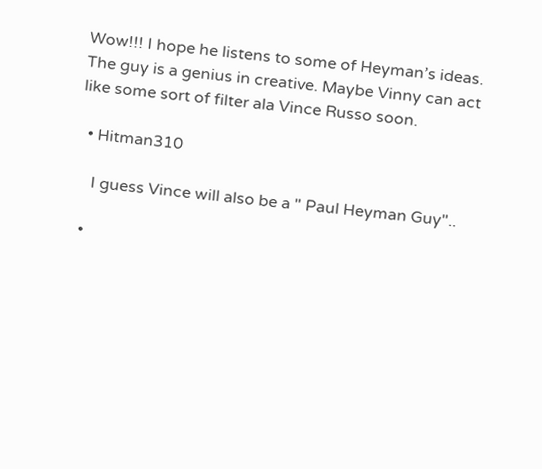Wow!!! I hope he listens to some of Heyman’s ideas. The guy is a genius in creative. Maybe Vinny can act like some sort of filter ala Vince Russo soon.

  • Hitman310

    I guess Vince will also be a " Paul Heyman Guy"..

  •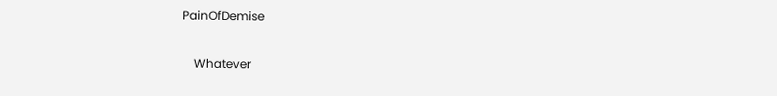PainOfDemise

    Whatever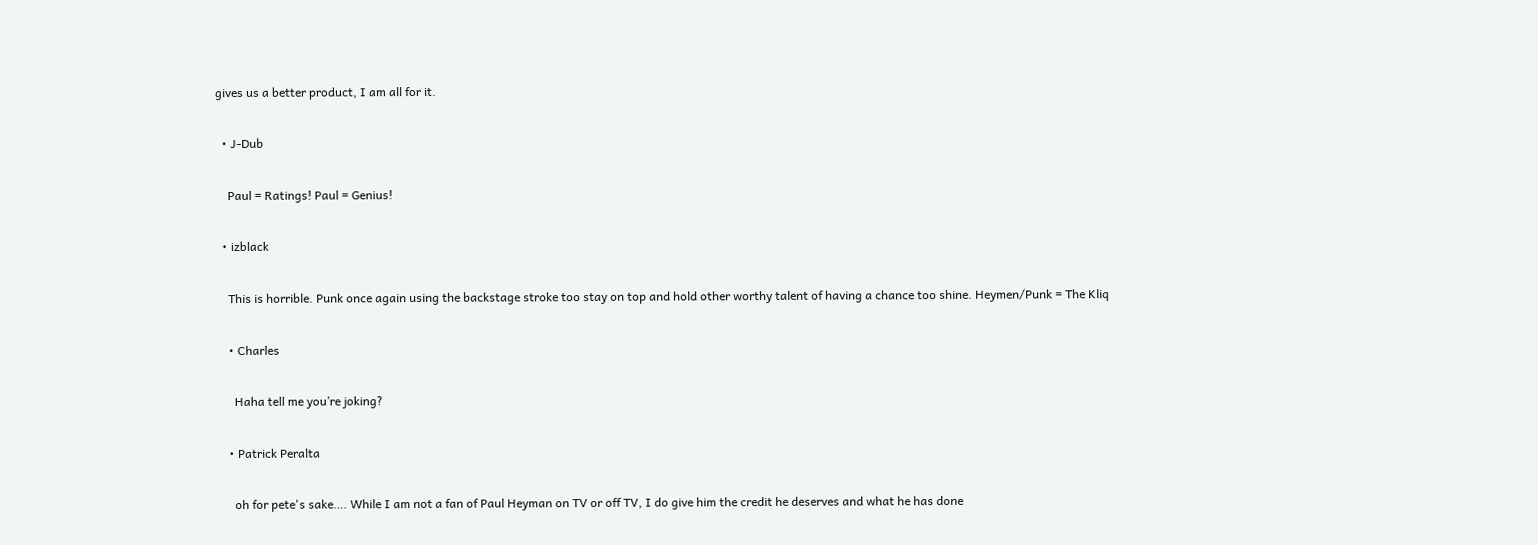gives us a better product, I am all for it.

  • J-Dub

    Paul = Ratings! Paul = Genius!

  • izblack

    This is horrible. Punk once again using the backstage stroke too stay on top and hold other worthy talent of having a chance too shine. Heymen/Punk = The Kliq

    • Charles

      Haha tell me you’re joking?

    • Patrick Peralta

      oh for pete's sake…. While I am not a fan of Paul Heyman on TV or off TV, I do give him the credit he deserves and what he has done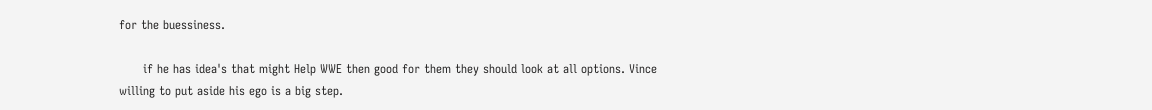for the buessiness.

      if he has idea's that might Help WWE then good for them they should look at all options. Vince willing to put aside his ego is a big step.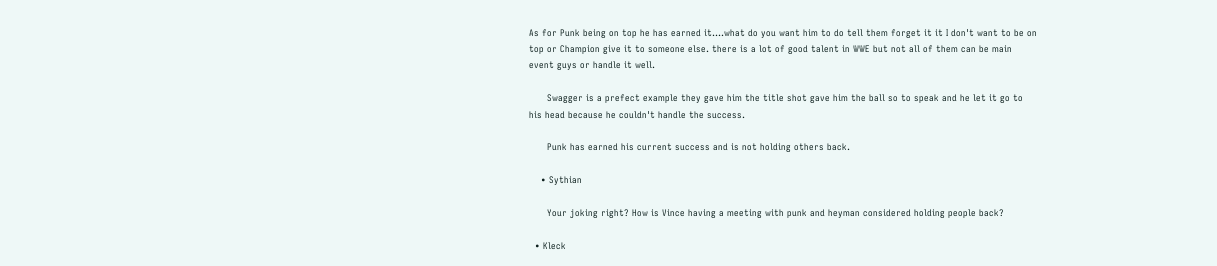As for Punk being on top he has earned it….what do you want him to do tell them forget it it I don't want to be on top or Champion give it to someone else. there is a lot of good talent in WWE but not all of them can be main event guys or handle it well.

      Swagger is a prefect example they gave him the title shot gave him the ball so to speak and he let it go to his head because he couldn't handle the success.

      Punk has earned his current success and is not holding others back.

    • Sythian

      Your joking right? How is Vince having a meeting with punk and heyman considered holding people back?

  • Kleck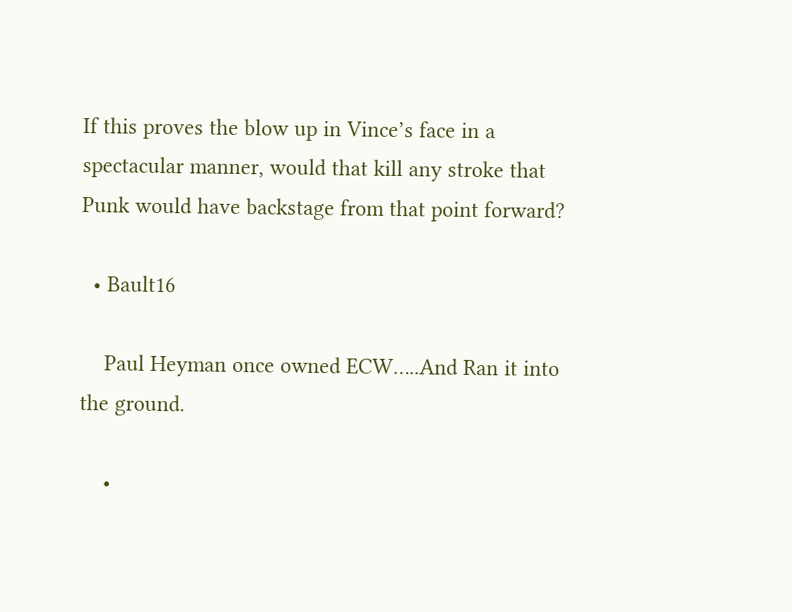If this proves the blow up in Vince’s face in a spectacular manner, would that kill any stroke that Punk would have backstage from that point forward?

  • Bault16

    Paul Heyman once owned ECW…..And Ran it into the ground.

    •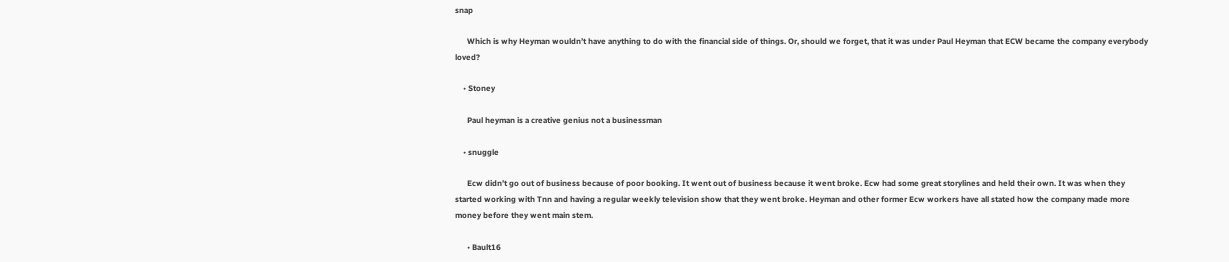snap

      Which is why Heyman wouldn’t have anything to do with the financial side of things. Or, should we forget, that it was under Paul Heyman that ECW became the company everybody loved?

    • Stoney

      Paul heyman is a creative genius not a businessman

    • snuggle

      Ecw didn’t go out of business because of poor booking. It went out of business because it went broke. Ecw had some great storylines and held their own. It was when they started working with Tnn and having a regular weekly television show that they went broke. Heyman and other former Ecw workers have all stated how the company made more money before they went main stem.

      • Bault16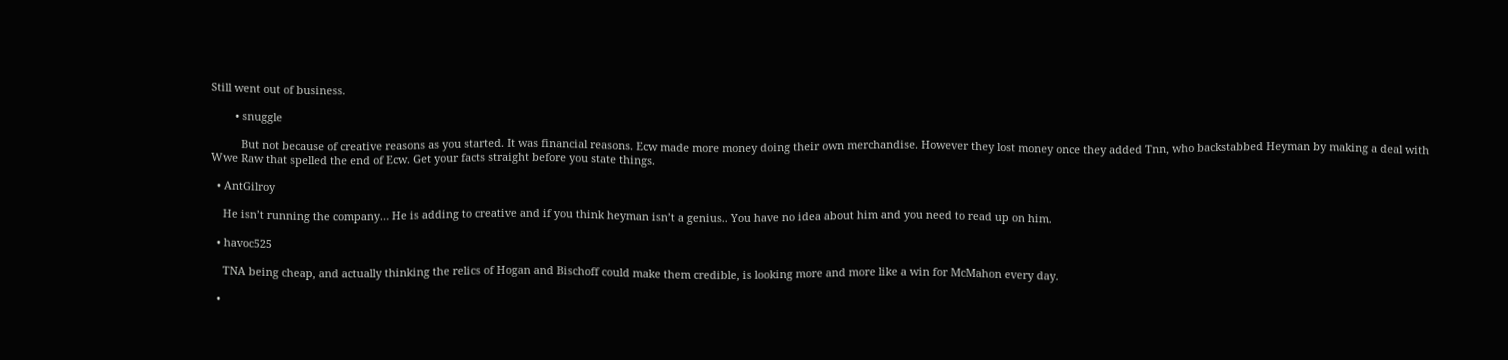Still went out of business.

        • snuggle

          But not because of creative reasons as you started. It was financial reasons. Ecw made more money doing their own merchandise. However they lost money once they added Tnn, who backstabbed Heyman by making a deal with Wwe Raw that spelled the end of Ecw. Get your facts straight before you state things.

  • AntGilroy

    He isn’t running the company… He is adding to creative and if you think heyman isn’t a genius.. You have no idea about him and you need to read up on him.

  • havoc525

    TNA being cheap, and actually thinking the relics of Hogan and Bischoff could make them credible, is looking more and more like a win for McMahon every day.

  •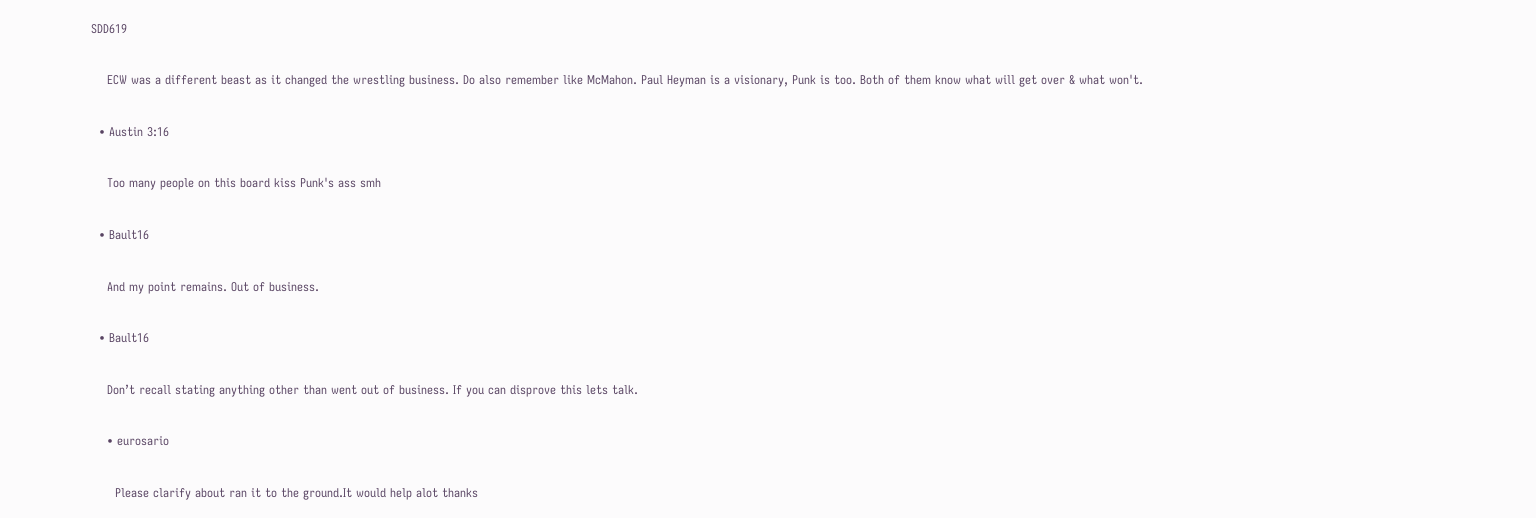SDD619

    ECW was a different beast as it changed the wrestling business. Do also remember like McMahon. Paul Heyman is a visionary, Punk is too. Both of them know what will get over & what won't.

  • Austin 3:16

    Too many people on this board kiss Punk's ass smh

  • Bault16

    And my point remains. Out of business.

  • Bault16

    Don’t recall stating anything other than went out of business. If you can disprove this lets talk.

    • eurosario

      Please clarify about ran it to the ground.It would help alot thanks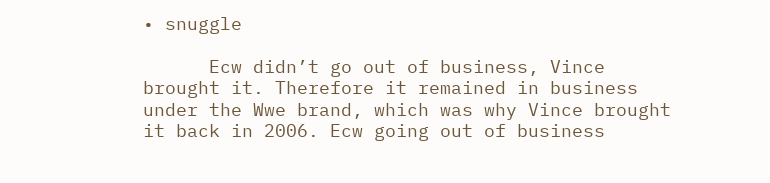• snuggle

      Ecw didn’t go out of business, Vince brought it. Therefore it remained in business under the Wwe brand, which was why Vince brought it back in 2006. Ecw going out of business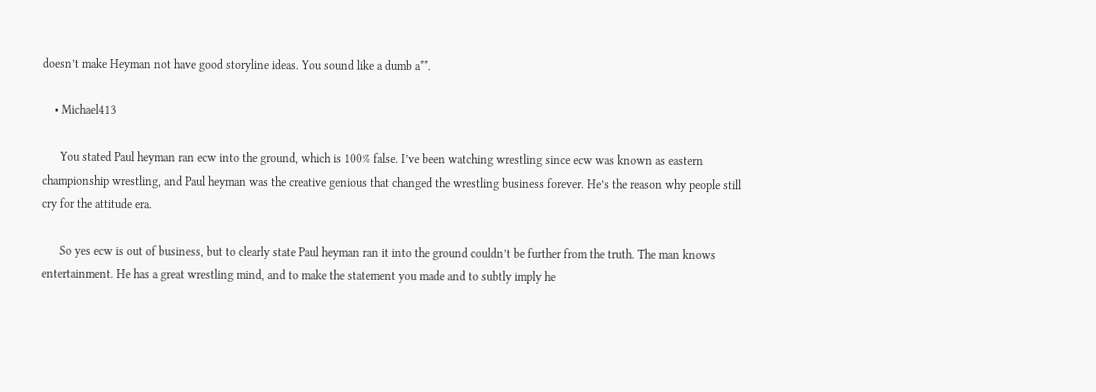doesn’t make Heyman not have good storyline ideas. You sound like a dumb a**.

    • Michael413

      You stated Paul heyman ran ecw into the ground, which is 100% false. I’ve been watching wrestling since ecw was known as eastern championship wrestling, and Paul heyman was the creative genious that changed the wrestling business forever. He’s the reason why people still cry for the attitude era.

      So yes ecw is out of business, but to clearly state Paul heyman ran it into the ground couldn’t be further from the truth. The man knows entertainment. He has a great wrestling mind, and to make the statement you made and to subtly imply he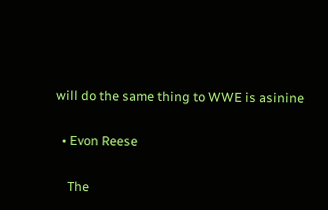will do the same thing to WWE is asinine

  • Evon Reese

    The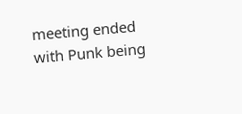meeting ended with Punk being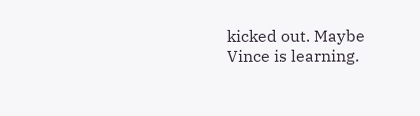kicked out. Maybe Vince is learning.